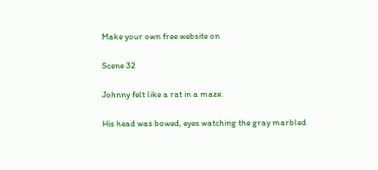Make your own free website on

Scene 32

Johnny felt like a rat in a maze.

His head was bowed, eyes watching the gray marbled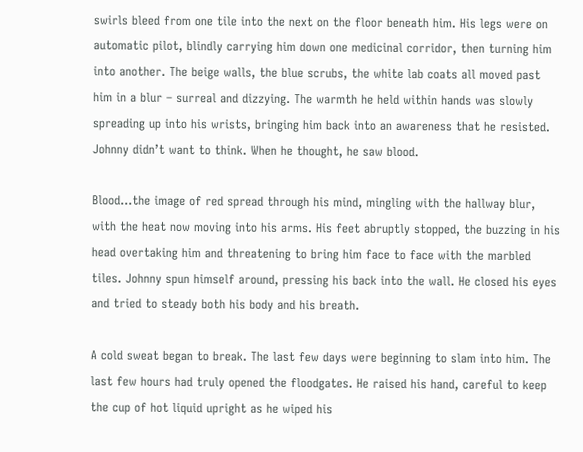swirls bleed from one tile into the next on the floor beneath him. His legs were on automatic pilot, blindly carrying him down one medicinal corridor, then turning him into another. The beige walls, the blue scrubs, the white lab coats all moved past him in a blur – surreal and dizzying. The warmth he held within hands was slowly spreading up into his wrists, bringing him back into an awareness that he resisted. Johnny didn’t want to think. When he thought, he saw blood.

Blood…the image of red spread through his mind, mingling with the hallway blur, with the heat now moving into his arms. His feet abruptly stopped, the buzzing in his head overtaking him and threatening to bring him face to face with the marbled tiles. Johnny spun himself around, pressing his back into the wall. He closed his eyes and tried to steady both his body and his breath.

A cold sweat began to break. The last few days were beginning to slam into him. The last few hours had truly opened the floodgates. He raised his hand, careful to keep the cup of hot liquid upright as he wiped his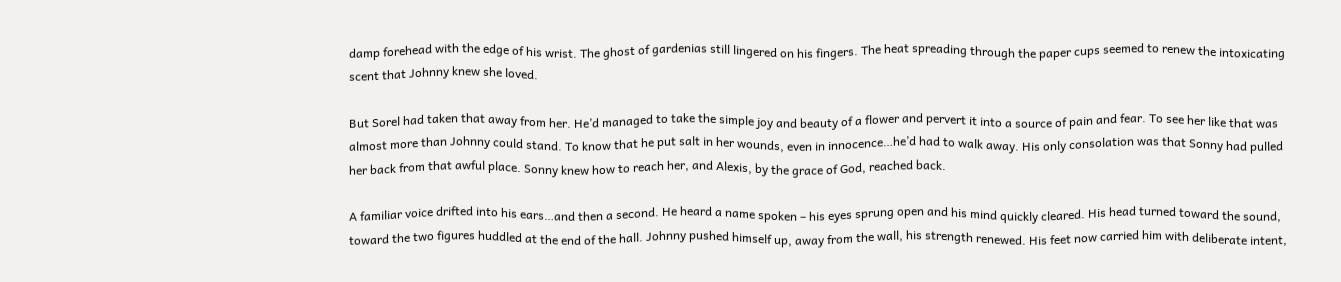damp forehead with the edge of his wrist. The ghost of gardenias still lingered on his fingers. The heat spreading through the paper cups seemed to renew the intoxicating scent that Johnny knew she loved.

But Sorel had taken that away from her. He’d managed to take the simple joy and beauty of a flower and pervert it into a source of pain and fear. To see her like that was almost more than Johnny could stand. To know that he put salt in her wounds, even in innocence…he’d had to walk away. His only consolation was that Sonny had pulled her back from that awful place. Sonny knew how to reach her, and Alexis, by the grace of God, reached back.

A familiar voice drifted into his ears…and then a second. He heard a name spoken – his eyes sprung open and his mind quickly cleared. His head turned toward the sound, toward the two figures huddled at the end of the hall. Johnny pushed himself up, away from the wall, his strength renewed. His feet now carried him with deliberate intent,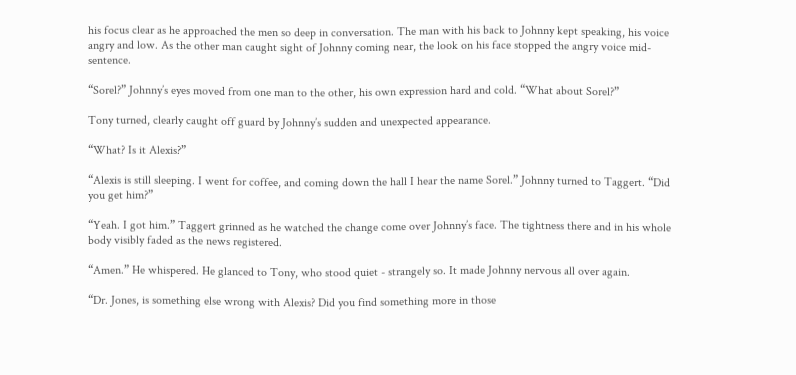his focus clear as he approached the men so deep in conversation. The man with his back to Johnny kept speaking, his voice angry and low. As the other man caught sight of Johnny coming near, the look on his face stopped the angry voice mid-sentence.

“Sorel?” Johnny’s eyes moved from one man to the other, his own expression hard and cold. “What about Sorel?”

Tony turned, clearly caught off guard by Johnny’s sudden and unexpected appearance.

“What? Is it Alexis?”

“Alexis is still sleeping. I went for coffee, and coming down the hall I hear the name Sorel.” Johnny turned to Taggert. “Did you get him?”

“Yeah. I got him.” Taggert grinned as he watched the change come over Johnny’s face. The tightness there and in his whole body visibly faded as the news registered.

“Amen.” He whispered. He glanced to Tony, who stood quiet - strangely so. It made Johnny nervous all over again.

“Dr. Jones, is something else wrong with Alexis? Did you find something more in those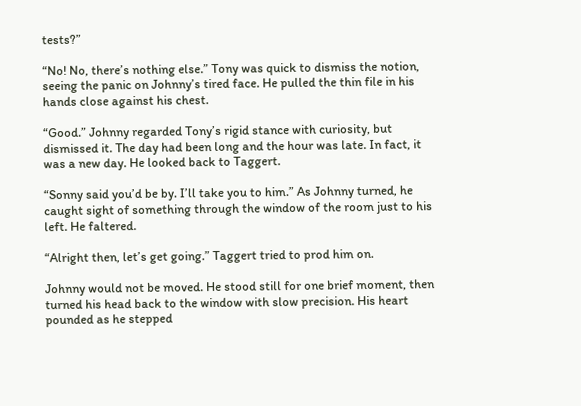tests?”

“No! No, there’s nothing else.” Tony was quick to dismiss the notion, seeing the panic on Johnny’s tired face. He pulled the thin file in his hands close against his chest.

“Good.” Johnny regarded Tony’s rigid stance with curiosity, but dismissed it. The day had been long and the hour was late. In fact, it was a new day. He looked back to Taggert.

“Sonny said you’d be by. I’ll take you to him.” As Johnny turned, he caught sight of something through the window of the room just to his left. He faltered.

“Alright then, let’s get going.” Taggert tried to prod him on.

Johnny would not be moved. He stood still for one brief moment, then turned his head back to the window with slow precision. His heart pounded as he stepped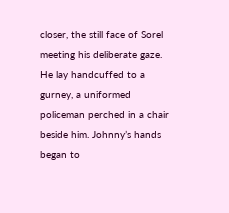closer, the still face of Sorel meeting his deliberate gaze. He lay handcuffed to a gurney, a uniformed policeman perched in a chair beside him. Johnny’s hands began to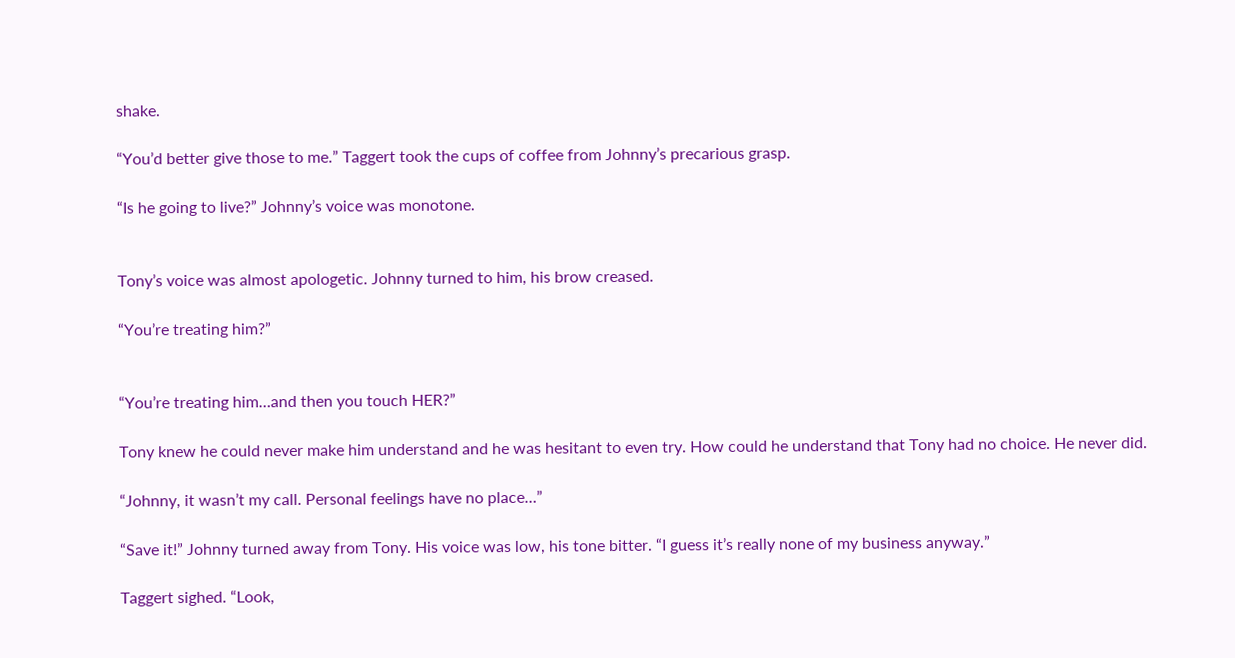shake.

“You’d better give those to me.” Taggert took the cups of coffee from Johnny’s precarious grasp.

“Is he going to live?” Johnny’s voice was monotone.


Tony’s voice was almost apologetic. Johnny turned to him, his brow creased.

“You’re treating him?”


“You’re treating him…and then you touch HER?”

Tony knew he could never make him understand and he was hesitant to even try. How could he understand that Tony had no choice. He never did.

“Johnny, it wasn’t my call. Personal feelings have no place…”

“Save it!” Johnny turned away from Tony. His voice was low, his tone bitter. “I guess it’s really none of my business anyway.”

Taggert sighed. “Look,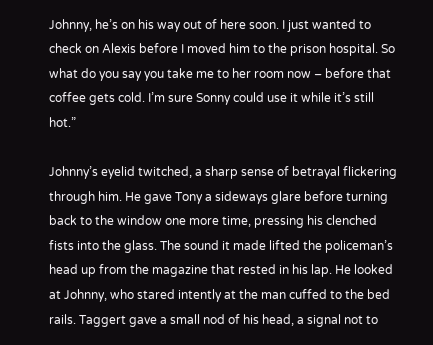Johnny, he’s on his way out of here soon. I just wanted to check on Alexis before I moved him to the prison hospital. So what do you say you take me to her room now – before that coffee gets cold. I’m sure Sonny could use it while it’s still hot.”

Johnny’s eyelid twitched, a sharp sense of betrayal flickering through him. He gave Tony a sideways glare before turning back to the window one more time, pressing his clenched fists into the glass. The sound it made lifted the policeman’s head up from the magazine that rested in his lap. He looked at Johnny, who stared intently at the man cuffed to the bed rails. Taggert gave a small nod of his head, a signal not to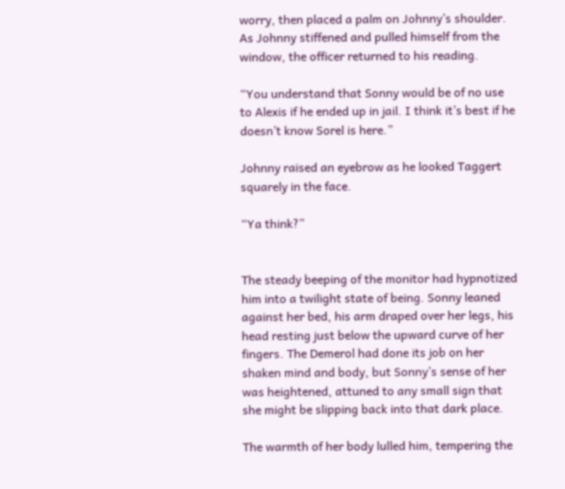worry, then placed a palm on Johnny’s shoulder. As Johnny stiffened and pulled himself from the window, the officer returned to his reading.

“You understand that Sonny would be of no use to Alexis if he ended up in jail. I think it’s best if he doesn’t know Sorel is here.”

Johnny raised an eyebrow as he looked Taggert squarely in the face.

“Ya think?”


The steady beeping of the monitor had hypnotized him into a twilight state of being. Sonny leaned against her bed, his arm draped over her legs, his head resting just below the upward curve of her fingers. The Demerol had done its job on her shaken mind and body, but Sonny’s sense of her was heightened, attuned to any small sign that she might be slipping back into that dark place.

The warmth of her body lulled him, tempering the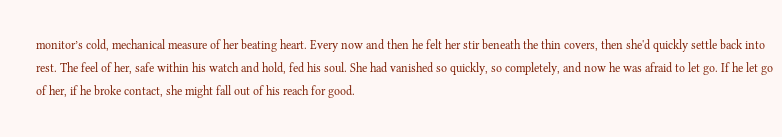monitor’s cold, mechanical measure of her beating heart. Every now and then he felt her stir beneath the thin covers, then she'd quickly settle back into rest. The feel of her, safe within his watch and hold, fed his soul. She had vanished so quickly, so completely, and now he was afraid to let go. If he let go of her, if he broke contact, she might fall out of his reach for good.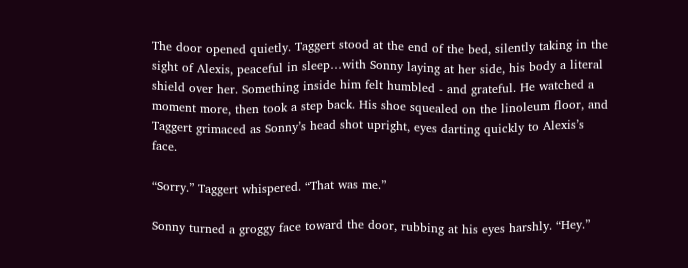The door opened quietly. Taggert stood at the end of the bed, silently taking in the sight of Alexis, peaceful in sleep…with Sonny laying at her side, his body a literal shield over her. Something inside him felt humbled - and grateful. He watched a moment more, then took a step back. His shoe squealed on the linoleum floor, and Taggert grimaced as Sonny’s head shot upright, eyes darting quickly to Alexis’s face.

“Sorry.” Taggert whispered. “That was me.”

Sonny turned a groggy face toward the door, rubbing at his eyes harshly. “Hey.”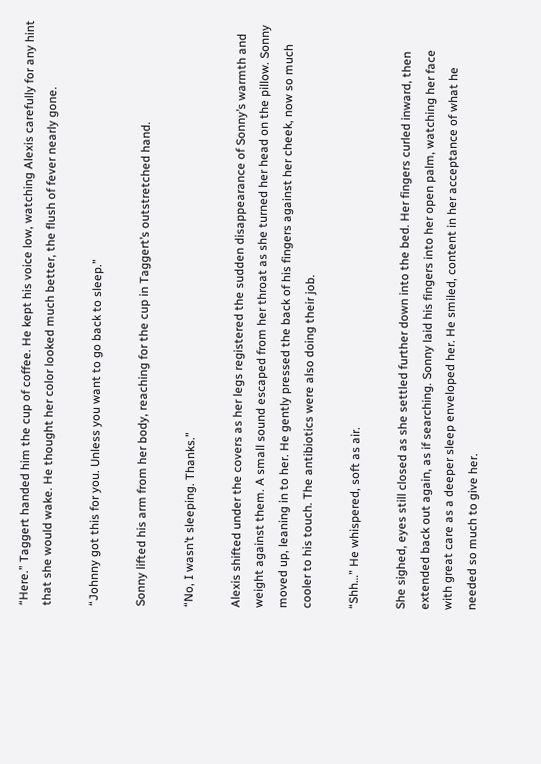“Here.” Taggert handed him the cup of coffee. He kept his voice low, watching Alexis carefully for any hint that she would wake. He thought her color looked much better, the flush of fever nearly gone.

“Johnny got this for you. Unless you want to go back to sleep.”

Sonny lifted his arm from her body, reaching for the cup in Taggert’s outstretched hand.

“No, I wasn’t sleeping. Thanks.”

Alexis shifted under the covers as her legs registered the sudden disappearance of Sonny’s warmth and weight against them. A small sound escaped from her throat as she turned her head on the pillow. Sonny moved up, leaning in to her. He gently pressed the back of his fingers against her cheek, now so much cooler to his touch. The antibiotics were also doing their job.

“Shh…” He whispered, soft as air.

She sighed, eyes still closed as she settled further down into the bed. Her fingers curled inward, then extended back out again, as if searching. Sonny laid his fingers into her open palm, watching her face with great care as a deeper sleep enveloped her. He smiled, content in her acceptance of what he needed so much to give her.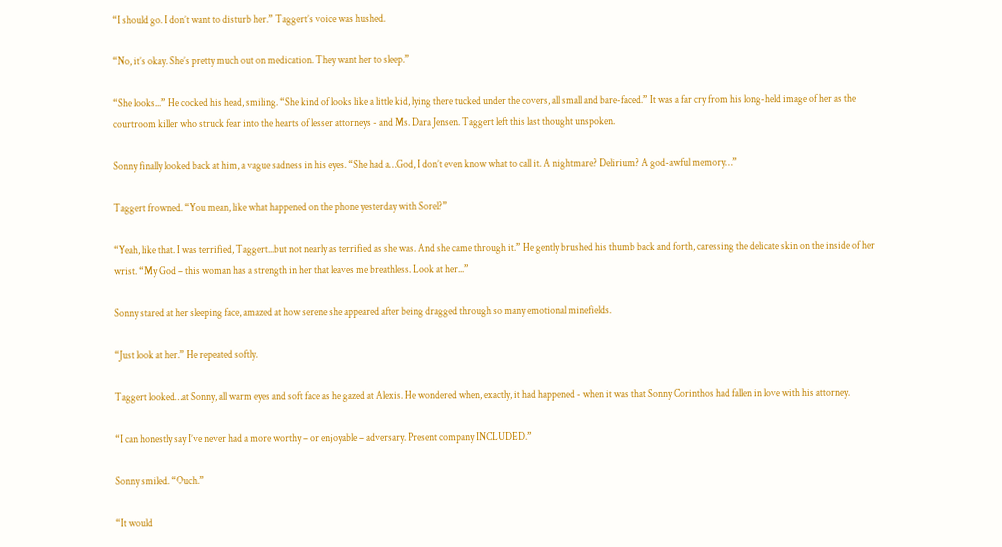“I should go. I don’t want to disturb her.” Taggert’s voice was hushed.

“No, it’s okay. She’s pretty much out on medication. They want her to sleep.”

“She looks...” He cocked his head, smiling. “She kind of looks like a little kid, lying there tucked under the covers, all small and bare-faced.” It was a far cry from his long-held image of her as the courtroom killer who struck fear into the hearts of lesser attorneys - and Ms. Dara Jensen. Taggert left this last thought unspoken.

Sonny finally looked back at him, a vague sadness in his eyes. “She had a…God, I don’t even know what to call it. A nightmare? Delirium? A god-awful memory…”

Taggert frowned. “You mean, like what happened on the phone yesterday with Sorel?”

“Yeah, like that. I was terrified, Taggert...but not nearly as terrified as she was. And she came through it.” He gently brushed his thumb back and forth, caressing the delicate skin on the inside of her wrist. “My God – this woman has a strength in her that leaves me breathless. Look at her...”

Sonny stared at her sleeping face, amazed at how serene she appeared after being dragged through so many emotional minefields.

“Just look at her.” He repeated softly.

Taggert looked…at Sonny, all warm eyes and soft face as he gazed at Alexis. He wondered when, exactly, it had happened - when it was that Sonny Corinthos had fallen in love with his attorney.

“I can honestly say I’ve never had a more worthy – or enjoyable – adversary. Present company INCLUDED.”

Sonny smiled. “Ouch.”

“It would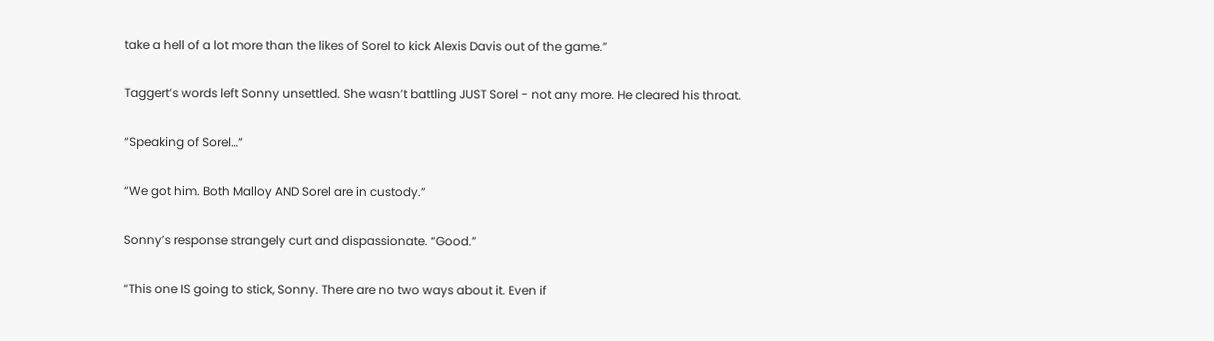take a hell of a lot more than the likes of Sorel to kick Alexis Davis out of the game.”

Taggert’s words left Sonny unsettled. She wasn’t battling JUST Sorel - not any more. He cleared his throat.

“Speaking of Sorel…”

“We got him. Both Malloy AND Sorel are in custody.”

Sonny’s response strangely curt and dispassionate. “Good.”

“This one IS going to stick, Sonny. There are no two ways about it. Even if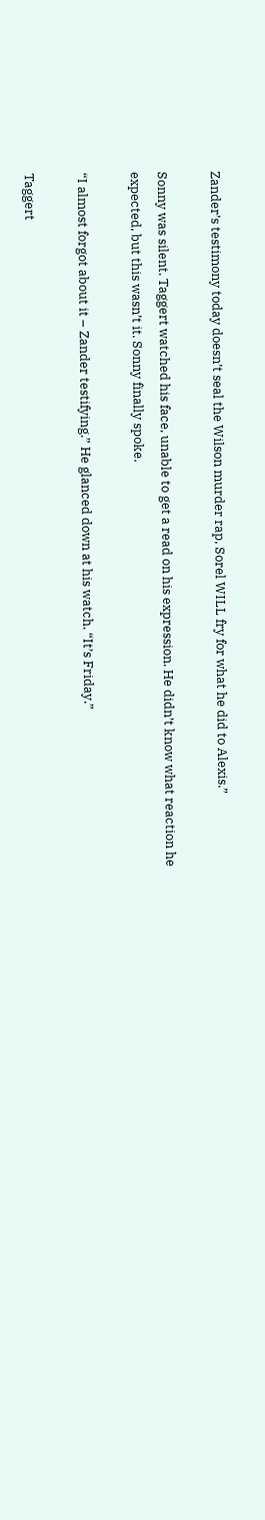Zander’s testimony today doesn’t seal the Wilson murder rap, Sorel WILL fry for what he did to Alexis.”

Sonny was silent. Taggert watched his face, unable to get a read on his expression. He didn’t know what reaction he expected, but this wasn’t it. Sonny finally spoke.

“I almost forgot about it – Zander testifying.” He glanced down at his watch. “It’s Friday.”

Taggert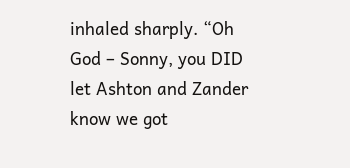inhaled sharply. “Oh God – Sonny, you DID let Ashton and Zander know we got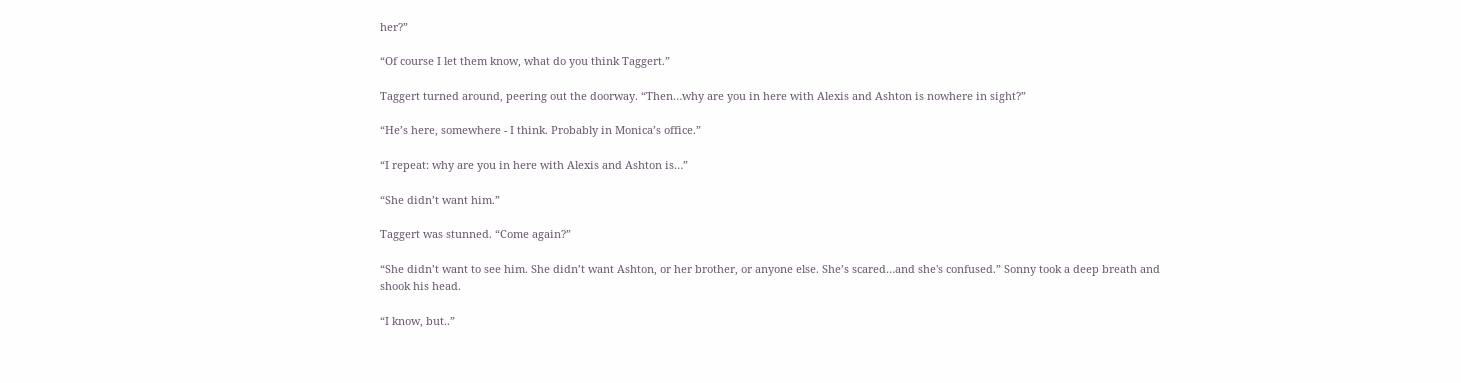her?”

“Of course I let them know, what do you think Taggert.”

Taggert turned around, peering out the doorway. “Then…why are you in here with Alexis and Ashton is nowhere in sight?”

“He’s here, somewhere - I think. Probably in Monica’s office.”

“I repeat: why are you in here with Alexis and Ashton is…”

“She didn’t want him.”

Taggert was stunned. “Come again?”

“She didn’t want to see him. She didn’t want Ashton, or her brother, or anyone else. She’s scared…and she's confused.” Sonny took a deep breath and shook his head.

“I know, but..”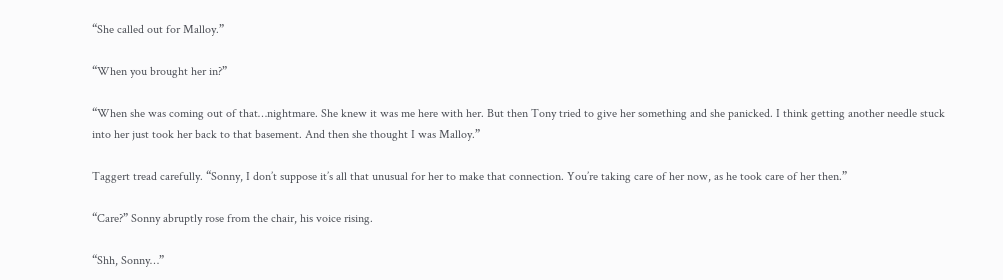“She called out for Malloy.”

“When you brought her in?”

“When she was coming out of that…nightmare. She knew it was me here with her. But then Tony tried to give her something and she panicked. I think getting another needle stuck into her just took her back to that basement. And then she thought I was Malloy.”

Taggert tread carefully. “Sonny, I don’t suppose it’s all that unusual for her to make that connection. You’re taking care of her now, as he took care of her then.”

“Care?” Sonny abruptly rose from the chair, his voice rising.

“Shh, Sonny…”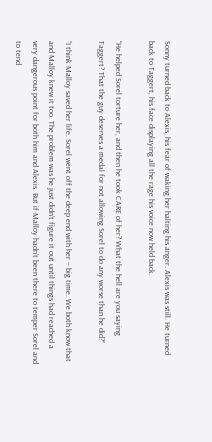Sonny turned back to Alexis, his fear of waking her halting his anger. Alexis was still. He turned back to Taggert, his face displaying all the rage his voice now held back.

“He helped Sorel torture her, and then he took CARE of her? What the hell are you saying Taggert? That the guy deserves a medal for not allowing Sorel to do any worse than he did?”

“I think Malloy saved her life. Sorel went off the deep end with her – big time. We both know that and Malloy knew it too. The problem was he just didn’t figure it out until things had reached a very dangerous point for both him and Alexis. But if Malloy hadn’t been there to temper Sorel and to tend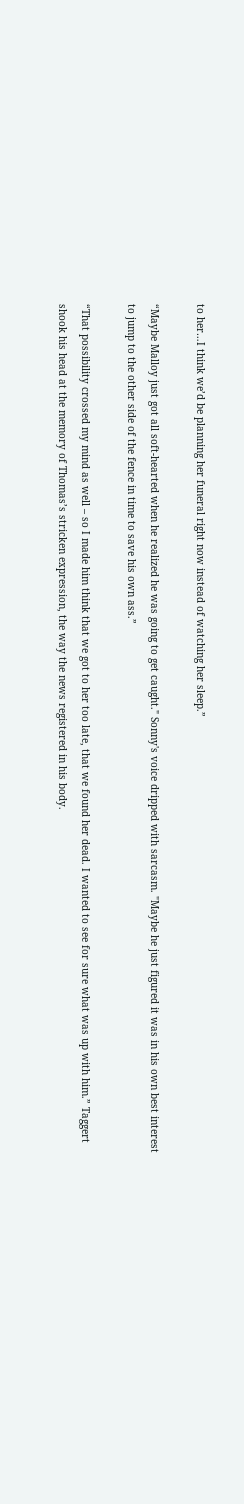to her…I think we’d be planning her funeral right now instead of watching her sleep.”

“Maybe Malloy just got all soft-hearted when he realized he was going to get caught." Sonny's voice dripped with sarcasm. "Maybe he just figured it was in his own best interest to jump to the other side of the fence in time to save his own ass.”

“That possibility crossed my mind as well – so I made him think that we got to her too late, that we found her dead. I wanted to see for sure what was up with him.” Taggert shook his head at the memory of Thomas’s stricken expression, the way the news registered in his body.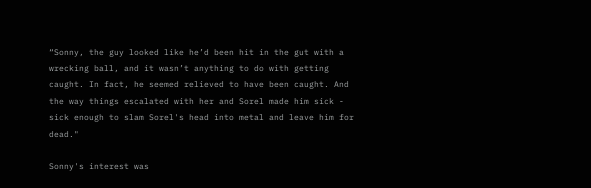“Sonny, the guy looked like he’d been hit in the gut with a wrecking ball, and it wasn’t anything to do with getting caught. In fact, he seemed relieved to have been caught. And the way things escalated with her and Sorel made him sick - sick enough to slam Sorel's head into metal and leave him for dead."

Sonny's interest was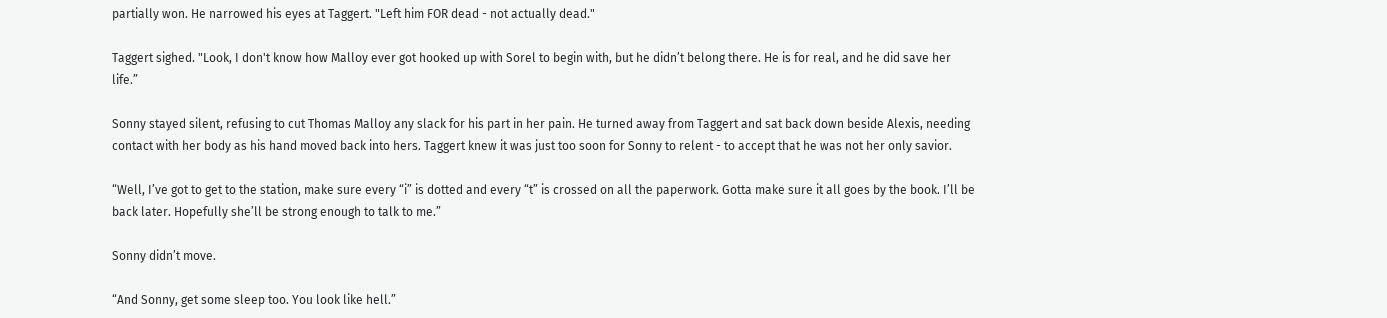partially won. He narrowed his eyes at Taggert. "Left him FOR dead - not actually dead."

Taggert sighed. "Look, I don't know how Malloy ever got hooked up with Sorel to begin with, but he didn’t belong there. He is for real, and he did save her life.”

Sonny stayed silent, refusing to cut Thomas Malloy any slack for his part in her pain. He turned away from Taggert and sat back down beside Alexis, needing contact with her body as his hand moved back into hers. Taggert knew it was just too soon for Sonny to relent - to accept that he was not her only savior.

“Well, I’ve got to get to the station, make sure every “i” is dotted and every “t” is crossed on all the paperwork. Gotta make sure it all goes by the book. I’ll be back later. Hopefully she’ll be strong enough to talk to me.”

Sonny didn’t move.

“And Sonny, get some sleep too. You look like hell.”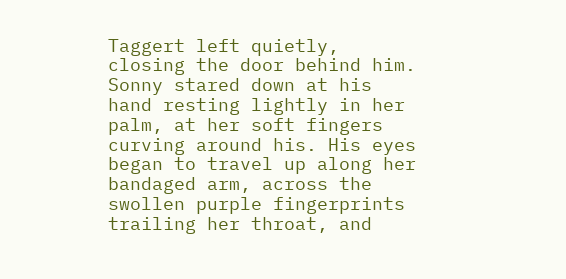Taggert left quietly, closing the door behind him. Sonny stared down at his hand resting lightly in her palm, at her soft fingers curving around his. His eyes began to travel up along her bandaged arm, across the swollen purple fingerprints trailing her throat, and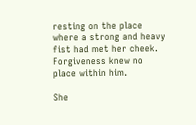resting on the place where a strong and heavy fist had met her cheek. Forgiveness knew no place within him.

She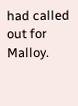had called out for Malloy.